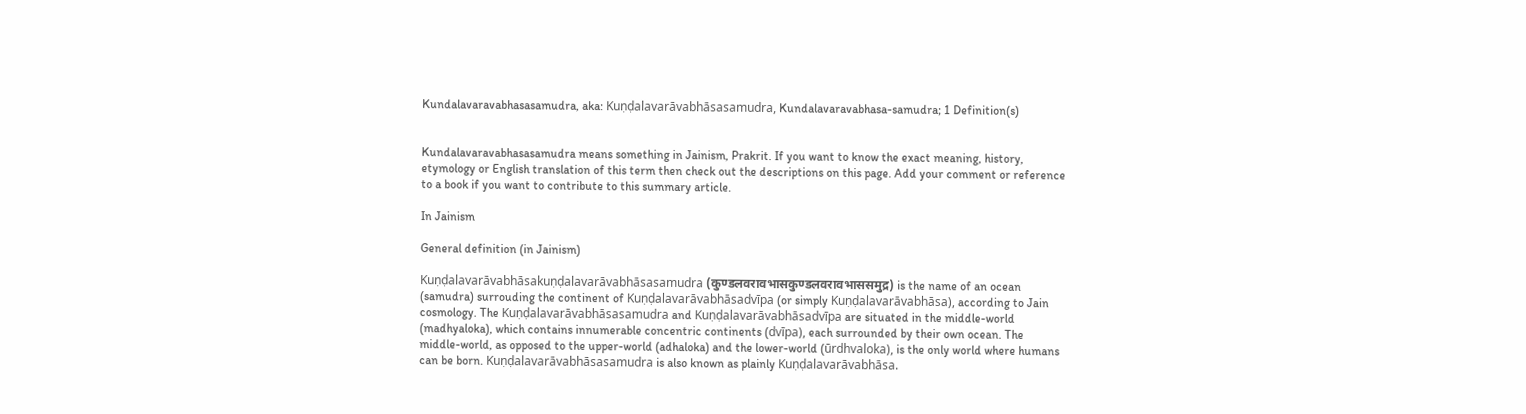Kundalavaravabhasasamudra, aka: Kuṇḍalavarāvabhāsasamudra, Kundalavaravabhasa-samudra; 1 Definition(s)


Kundalavaravabhasasamudra means something in Jainism, Prakrit. If you want to know the exact meaning, history, etymology or English translation of this term then check out the descriptions on this page. Add your comment or reference to a book if you want to contribute to this summary article.

In Jainism

General definition (in Jainism)

Kuṇḍalavarāvabhāsakuṇḍalavarāvabhāsasamudra (कुण्डलवरावभासकुण्डलवरावभाससमुद्र) is the name of an ocean (samudra) surrouding the continent of Kuṇḍalavarāvabhāsadvīpa (or simply Kuṇḍalavarāvabhāsa), according to Jain cosmology. The Kuṇḍalavarāvabhāsasamudra and Kuṇḍalavarāvabhāsadvīpa are situated in the middle-world (madhyaloka), which contains innumerable concentric continents (dvīpa), each surrounded by their own ocean. The middle-world, as opposed to the upper-world (adhaloka) and the lower-world (ūrdhvaloka), is the only world where humans can be born. Kuṇḍalavarāvabhāsasamudra is also known as plainly Kuṇḍalavarāvabhāsa.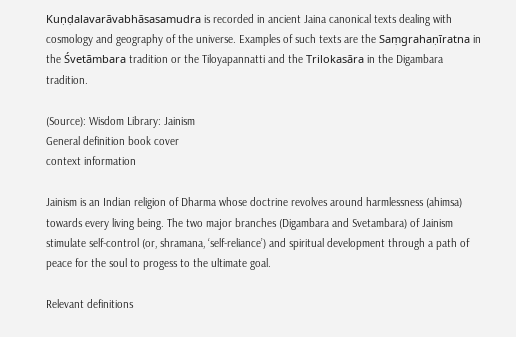Kuṇḍalavarāvabhāsasamudra is recorded in ancient Jaina canonical texts dealing with cosmology and geography of the universe. Examples of such texts are the Saṃgrahaṇīratna in the Śvetāmbara tradition or the Tiloyapannatti and the Trilokasāra in the Digambara tradition.

(Source): Wisdom Library: Jainism
General definition book cover
context information

Jainism is an Indian religion of Dharma whose doctrine revolves around harmlessness (ahimsa) towards every living being. The two major branches (Digambara and Svetambara) of Jainism stimulate self-control (or, shramana, ‘self-reliance’) and spiritual development through a path of peace for the soul to progess to the ultimate goal.

Relevant definitions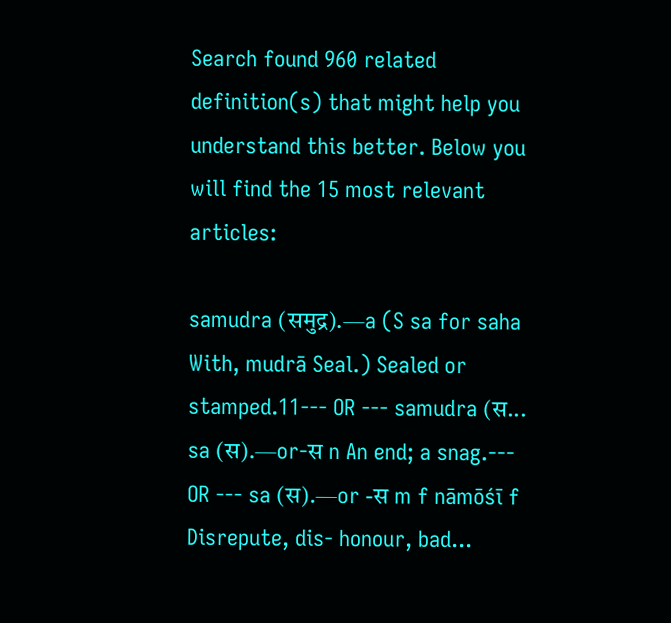Search found 960 related definition(s) that might help you understand this better. Below you will find the 15 most relevant articles:

samudra (समुद्र).—a (S sa for saha With, mudrā Seal.) Sealed or stamped.11--- OR --- samudra (स...
sa (स).—or-स n An end; a snag.--- OR --- sa (स).—or -स m f nāmōśī f Disrepute, dis- honour, bad...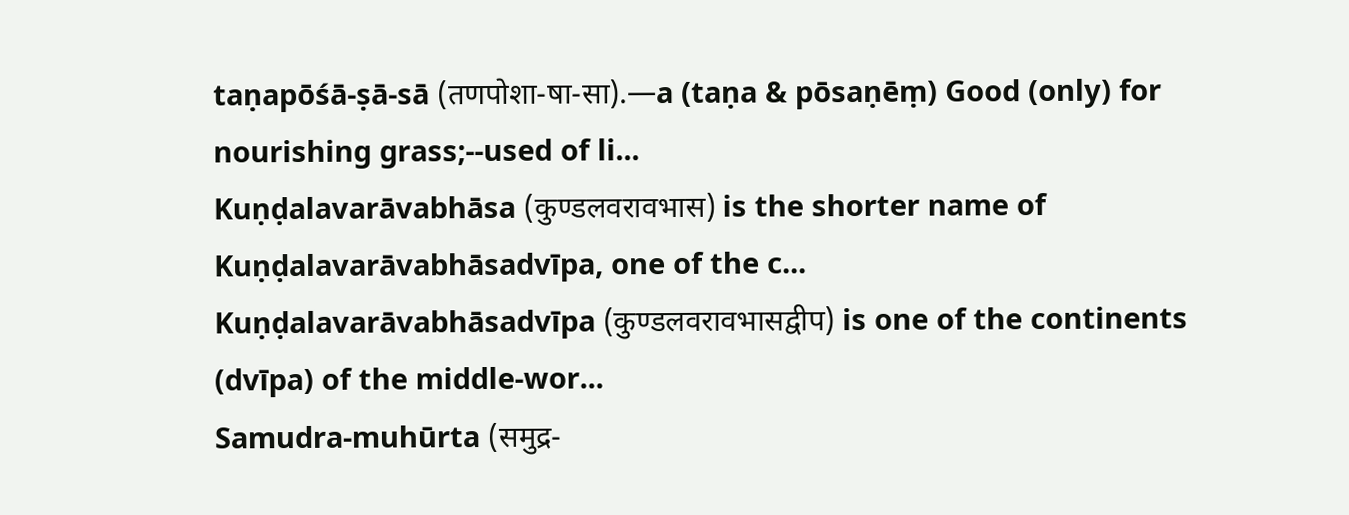taṇapōśā-ṣā-sā (तणपोशा-षा-सा).—a (taṇa & pōsaṇēṃ) Good (only) for nourishing grass;--used of li...
Kuṇḍalavarāvabhāsa (कुण्डलवरावभास) is the shorter name of Kuṇḍalavarāvabhāsadvīpa, one of the c...
Kuṇḍalavarāvabhāsadvīpa (कुण्डलवरावभासद्वीप) is one of the continents (dvīpa) of the middle-wor...
Samudra-muhūrta (समुद्र-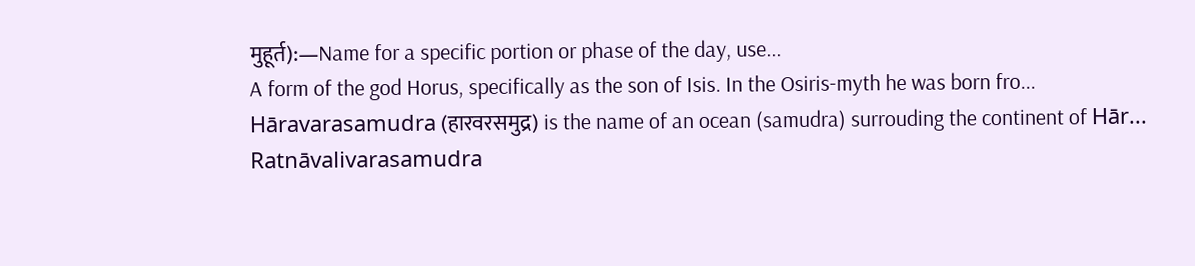मुहूर्त):—Name for a specific portion or phase of the day, use...
A form of the god Horus, specifically as the son of Isis. In the Osiris-myth he was born fro...
Hāravarasamudra (हारवरसमुद्र) is the name of an ocean (samudra) surrouding the continent of Hār...
Ratnāvalivarasamudra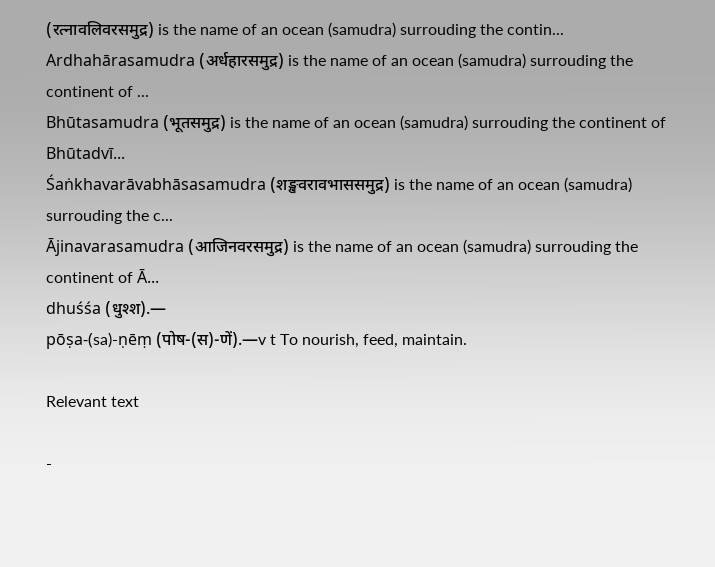(रत्नावलिवरसमुद्र) is the name of an ocean (samudra) surrouding the contin...
Ardhahārasamudra (अर्धहारसमुद्र) is the name of an ocean (samudra) surrouding the continent of ...
Bhūtasamudra (भूतसमुद्र) is the name of an ocean (samudra) surrouding the continent of Bhūtadvī...
Śaṅkhavarāvabhāsasamudra (शङ्खवरावभाससमुद्र) is the name of an ocean (samudra) surrouding the c...
Ājinavarasamudra (आजिनवरसमुद्र) is the name of an ocean (samudra) surrouding the continent of Ā...
dhuśśa (धुश्‍श).—
pōṣa-(sa)-ṇēṃ (पोष-(स)-णें).—v t To nourish, feed, maintain.

Relevant text

-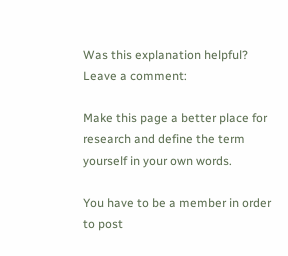Was this explanation helpful? Leave a comment:

Make this page a better place for research and define the term yourself in your own words.

You have to be a member in order to post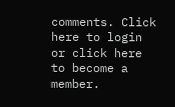comments. Click here to login or click here to become a member.